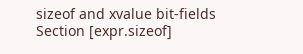sizeof and xvalue bit-fields
Section [expr.sizeof]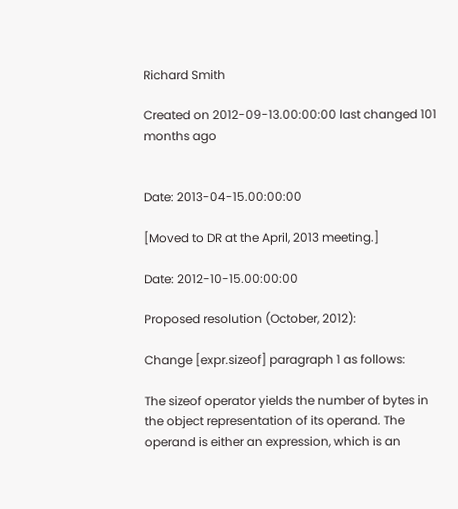Richard Smith

Created on 2012-09-13.00:00:00 last changed 101 months ago


Date: 2013-04-15.00:00:00

[Moved to DR at the April, 2013 meeting.]

Date: 2012-10-15.00:00:00

Proposed resolution (October, 2012):

Change [expr.sizeof] paragraph 1 as follows:

The sizeof operator yields the number of bytes in the object representation of its operand. The operand is either an expression, which is an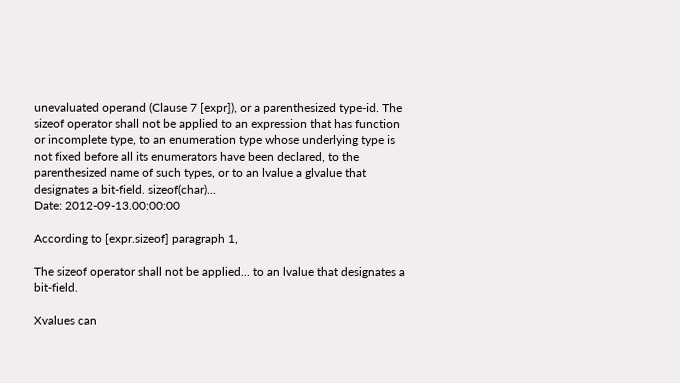unevaluated operand (Clause 7 [expr]), or a parenthesized type-id. The sizeof operator shall not be applied to an expression that has function or incomplete type, to an enumeration type whose underlying type is not fixed before all its enumerators have been declared, to the parenthesized name of such types, or to an lvalue a glvalue that designates a bit-field. sizeof(char)...
Date: 2012-09-13.00:00:00

According to [expr.sizeof] paragraph 1,

The sizeof operator shall not be applied... to an lvalue that designates a bit-field.

Xvalues can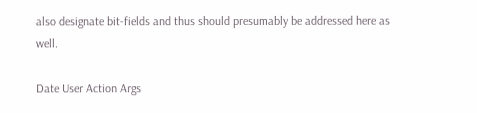also designate bit-fields and thus should presumably be addressed here as well.

Date User Action Args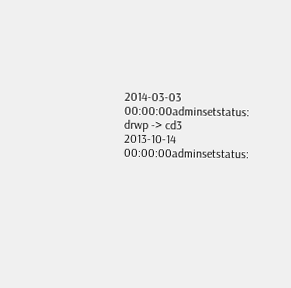2014-03-03 00:00:00adminsetstatus: drwp -> cd3
2013-10-14 00:00:00adminsetstatus: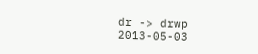dr -> drwp
2013-05-03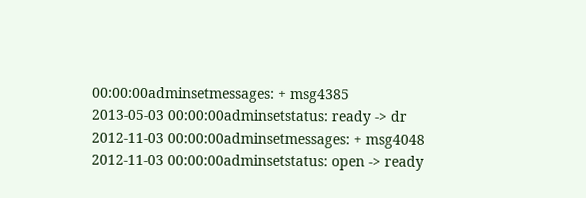00:00:00adminsetmessages: + msg4385
2013-05-03 00:00:00adminsetstatus: ready -> dr
2012-11-03 00:00:00adminsetmessages: + msg4048
2012-11-03 00:00:00adminsetstatus: open -> ready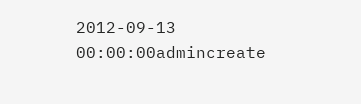2012-09-13 00:00:00admincreate